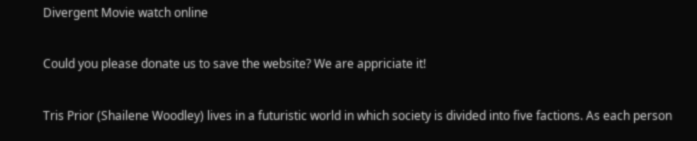Divergent Movie watch online

Could you please donate us to save the website? We are appriciate it!

Tris Prior (Shailene Woodley) lives in a futuristic world in which society is divided into five factions. As each person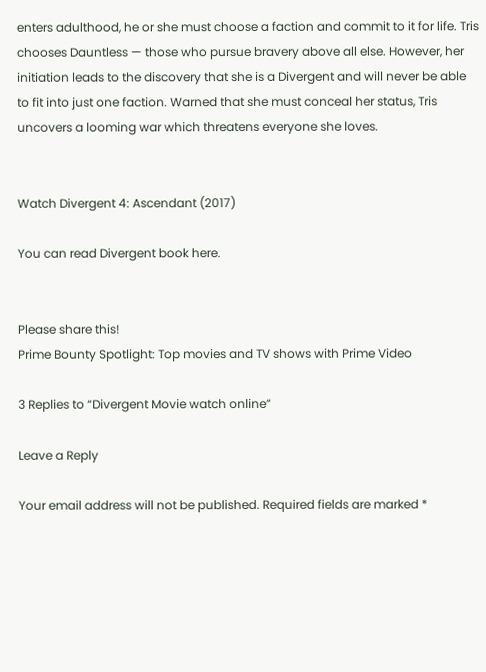enters adulthood, he or she must choose a faction and commit to it for life. Tris chooses Dauntless — those who pursue bravery above all else. However, her initiation leads to the discovery that she is a Divergent and will never be able to fit into just one faction. Warned that she must conceal her status, Tris uncovers a looming war which threatens everyone she loves.


Watch Divergent 4: Ascendant (2017)

You can read Divergent book here.


Please share this!
Prime Bounty Spotlight: Top movies and TV shows with Prime Video

3 Replies to “Divergent Movie watch online”

Leave a Reply

Your email address will not be published. Required fields are marked *